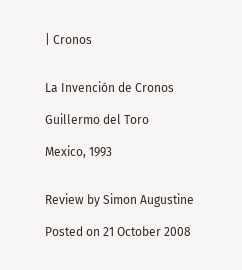| Cronos


La Invención de Cronos

Guillermo del Toro

Mexico, 1993


Review by Simon Augustine

Posted on 21 October 2008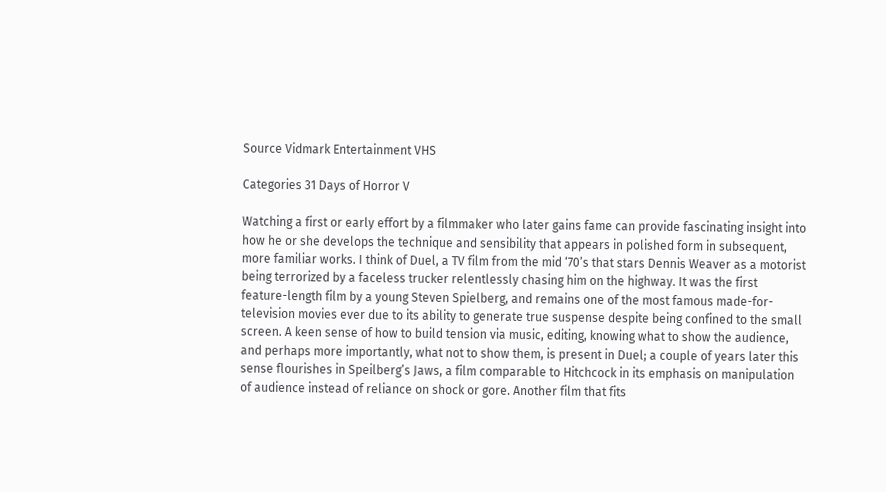Source Vidmark Entertainment VHS

Categories 31 Days of Horror V

Watching a first or early effort by a filmmaker who later gains fame can provide fascinating insight into how he or she develops the technique and sensibility that appears in polished form in subsequent, more familiar works. I think of Duel, a TV film from the mid ‘70’s that stars Dennis Weaver as a motorist being terrorized by a faceless trucker relentlessly chasing him on the highway. It was the first feature-length film by a young Steven Spielberg, and remains one of the most famous made-for-television movies ever due to its ability to generate true suspense despite being confined to the small screen. A keen sense of how to build tension via music, editing, knowing what to show the audience, and perhaps more importantly, what not to show them, is present in Duel; a couple of years later this sense flourishes in Speilberg’s Jaws, a film comparable to Hitchcock in its emphasis on manipulation of audience instead of reliance on shock or gore. Another film that fits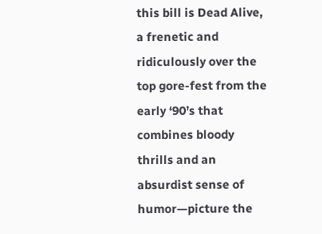this bill is Dead Alive, a frenetic and ridiculously over the top gore-fest from the early ‘90’s that combines bloody thrills and an absurdist sense of humor—picture the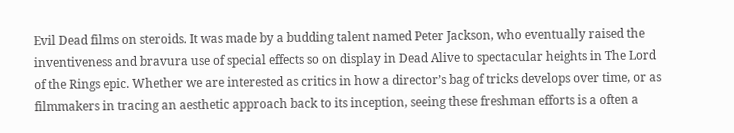Evil Dead films on steroids. It was made by a budding talent named Peter Jackson, who eventually raised the inventiveness and bravura use of special effects so on display in Dead Alive to spectacular heights in The Lord of the Rings epic. Whether we are interested as critics in how a director’s bag of tricks develops over time, or as filmmakers in tracing an aesthetic approach back to its inception, seeing these freshman efforts is a often a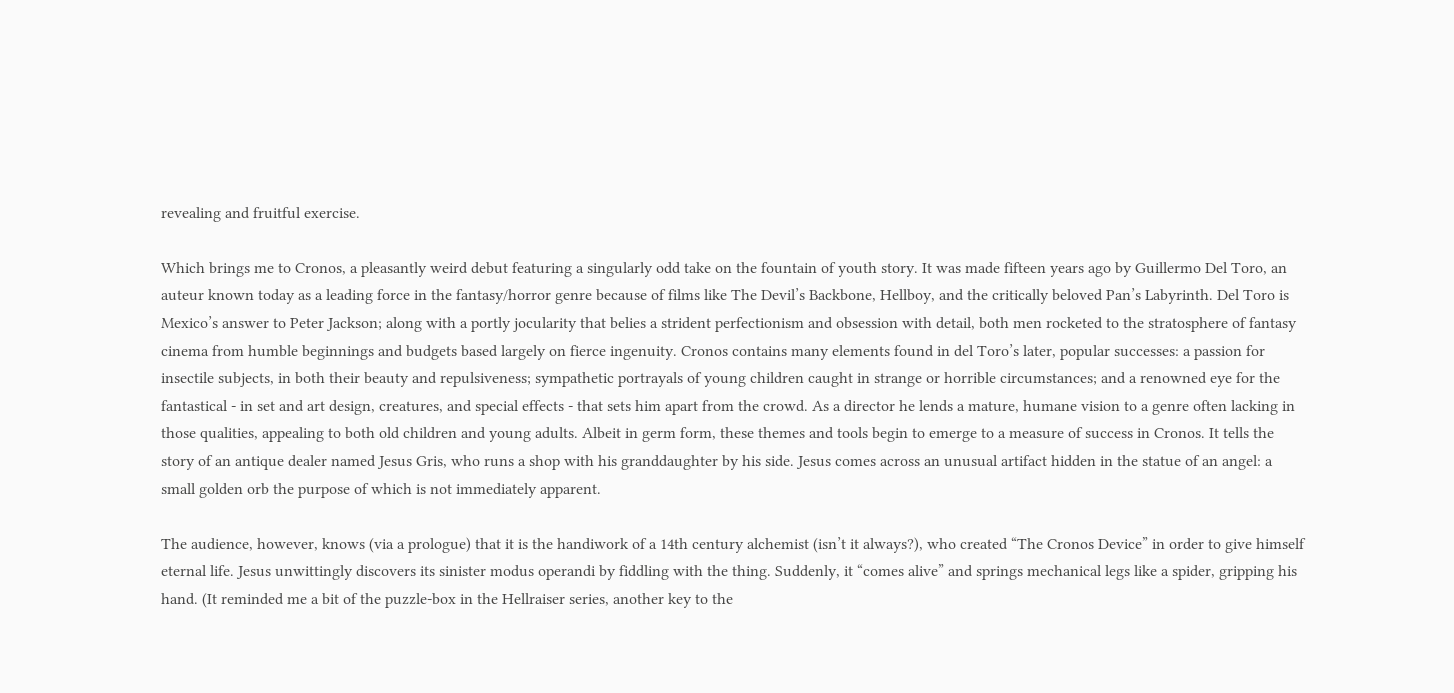revealing and fruitful exercise.

Which brings me to Cronos, a pleasantly weird debut featuring a singularly odd take on the fountain of youth story. It was made fifteen years ago by Guillermo Del Toro, an auteur known today as a leading force in the fantasy/horror genre because of films like The Devil’s Backbone, Hellboy, and the critically beloved Pan’s Labyrinth. Del Toro is Mexico’s answer to Peter Jackson; along with a portly jocularity that belies a strident perfectionism and obsession with detail, both men rocketed to the stratosphere of fantasy cinema from humble beginnings and budgets based largely on fierce ingenuity. Cronos contains many elements found in del Toro’s later, popular successes: a passion for insectile subjects, in both their beauty and repulsiveness; sympathetic portrayals of young children caught in strange or horrible circumstances; and a renowned eye for the fantastical - in set and art design, creatures, and special effects - that sets him apart from the crowd. As a director he lends a mature, humane vision to a genre often lacking in those qualities, appealing to both old children and young adults. Albeit in germ form, these themes and tools begin to emerge to a measure of success in Cronos. It tells the story of an antique dealer named Jesus Gris, who runs a shop with his granddaughter by his side. Jesus comes across an unusual artifact hidden in the statue of an angel: a small golden orb the purpose of which is not immediately apparent.

The audience, however, knows (via a prologue) that it is the handiwork of a 14th century alchemist (isn’t it always?), who created “The Cronos Device” in order to give himself eternal life. Jesus unwittingly discovers its sinister modus operandi by fiddling with the thing. Suddenly, it “comes alive” and springs mechanical legs like a spider, gripping his hand. (It reminded me a bit of the puzzle-box in the Hellraiser series, another key to the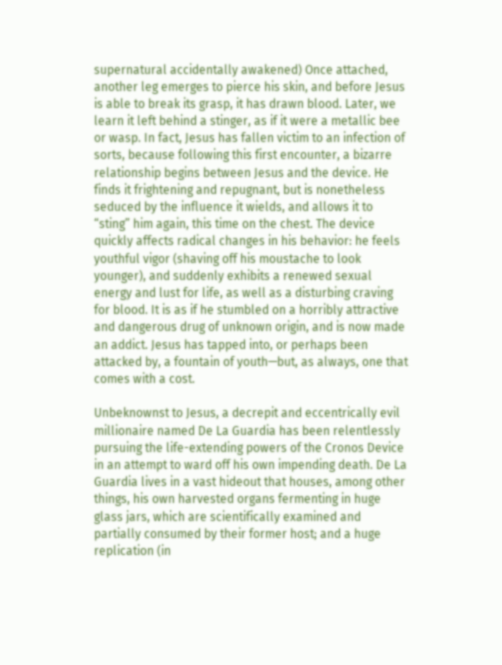supernatural accidentally awakened) Once attached, another leg emerges to pierce his skin, and before Jesus is able to break its grasp, it has drawn blood. Later, we learn it left behind a stinger, as if it were a metallic bee or wasp. In fact, Jesus has fallen victim to an infection of sorts, because following this first encounter, a bizarre relationship begins between Jesus and the device. He finds it frightening and repugnant, but is nonetheless seduced by the influence it wields, and allows it to “sting” him again, this time on the chest. The device quickly affects radical changes in his behavior: he feels youthful vigor (shaving off his moustache to look younger), and suddenly exhibits a renewed sexual energy and lust for life, as well as a disturbing craving for blood. It is as if he stumbled on a horribly attractive and dangerous drug of unknown origin, and is now made an addict. Jesus has tapped into, or perhaps been attacked by, a fountain of youth—but, as always, one that comes with a cost.

Unbeknownst to Jesus, a decrepit and eccentrically evil millionaire named De La Guardia has been relentlessly pursuing the life-extending powers of the Cronos Device in an attempt to ward off his own impending death. De La Guardia lives in a vast hideout that houses, among other things, his own harvested organs fermenting in huge glass jars, which are scientifically examined and partially consumed by their former host; and a huge replication (in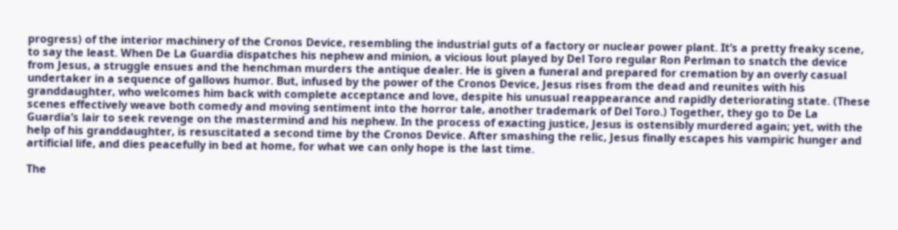progress) of the interior machinery of the Cronos Device, resembling the industrial guts of a factory or nuclear power plant. It’s a pretty freaky scene, to say the least. When De La Guardia dispatches his nephew and minion, a vicious lout played by Del Toro regular Ron Perlman to snatch the device from Jesus, a struggle ensues and the henchman murders the antique dealer. He is given a funeral and prepared for cremation by an overly casual undertaker in a sequence of gallows humor. But, infused by the power of the Cronos Device, Jesus rises from the dead and reunites with his granddaughter, who welcomes him back with complete acceptance and love, despite his unusual reappearance and rapidly deteriorating state. (These scenes effectively weave both comedy and moving sentiment into the horror tale, another trademark of Del Toro.) Together, they go to De La Guardia’s lair to seek revenge on the mastermind and his nephew. In the process of exacting justice, Jesus is ostensibly murdered again; yet, with the help of his granddaughter, is resuscitated a second time by the Cronos Device. After smashing the relic, Jesus finally escapes his vampiric hunger and artificial life, and dies peacefully in bed at home, for what we can only hope is the last time.

The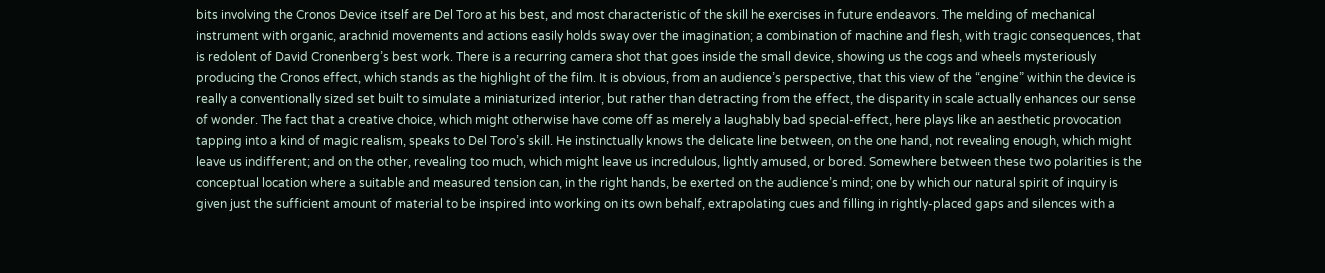bits involving the Cronos Device itself are Del Toro at his best, and most characteristic of the skill he exercises in future endeavors. The melding of mechanical instrument with organic, arachnid movements and actions easily holds sway over the imagination; a combination of machine and flesh, with tragic consequences, that is redolent of David Cronenberg’s best work. There is a recurring camera shot that goes inside the small device, showing us the cogs and wheels mysteriously producing the Cronos effect, which stands as the highlight of the film. It is obvious, from an audience’s perspective, that this view of the “engine” within the device is really a conventionally sized set built to simulate a miniaturized interior, but rather than detracting from the effect, the disparity in scale actually enhances our sense of wonder. The fact that a creative choice, which might otherwise have come off as merely a laughably bad special-effect, here plays like an aesthetic provocation tapping into a kind of magic realism, speaks to Del Toro’s skill. He instinctually knows the delicate line between, on the one hand, not revealing enough, which might leave us indifferent; and on the other, revealing too much, which might leave us incredulous, lightly amused, or bored. Somewhere between these two polarities is the conceptual location where a suitable and measured tension can, in the right hands, be exerted on the audience’s mind; one by which our natural spirit of inquiry is given just the sufficient amount of material to be inspired into working on its own behalf, extrapolating cues and filling in rightly-placed gaps and silences with a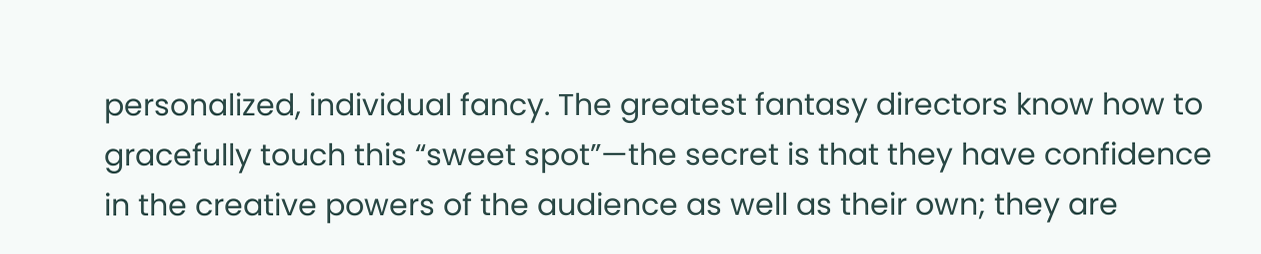personalized, individual fancy. The greatest fantasy directors know how to gracefully touch this “sweet spot”—the secret is that they have confidence in the creative powers of the audience as well as their own; they are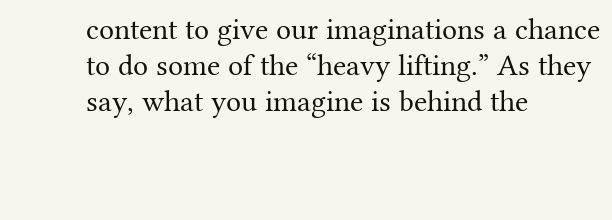content to give our imaginations a chance to do some of the “heavy lifting.” As they say, what you imagine is behind the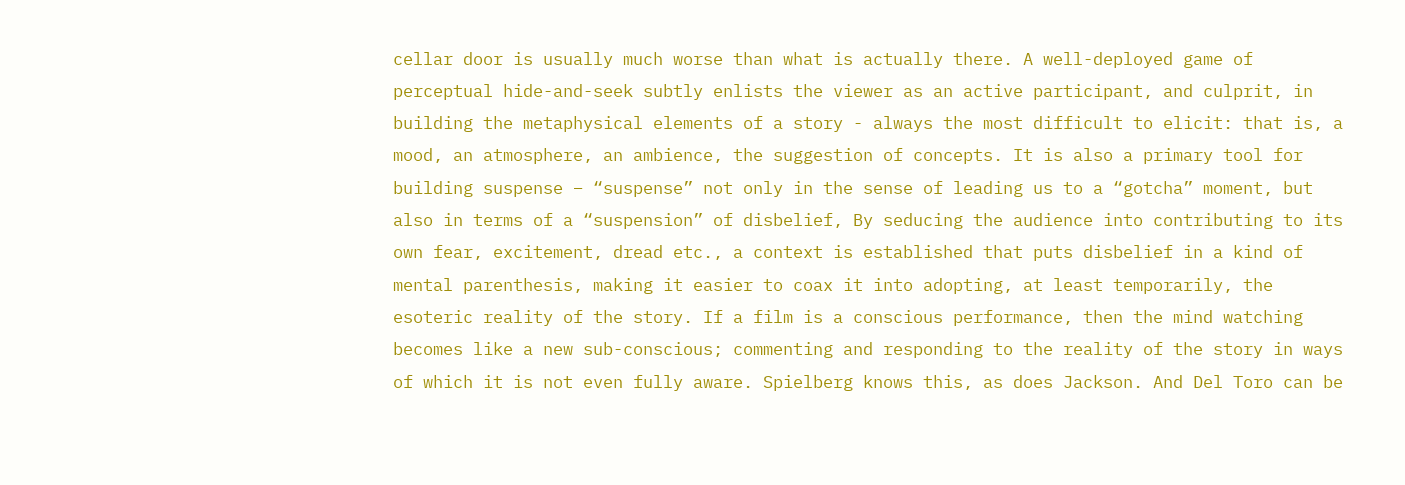cellar door is usually much worse than what is actually there. A well-deployed game of perceptual hide-and-seek subtly enlists the viewer as an active participant, and culprit, in building the metaphysical elements of a story - always the most difficult to elicit: that is, a mood, an atmosphere, an ambience, the suggestion of concepts. It is also a primary tool for building suspense – “suspense” not only in the sense of leading us to a “gotcha” moment, but also in terms of a “suspension” of disbelief, By seducing the audience into contributing to its own fear, excitement, dread etc., a context is established that puts disbelief in a kind of mental parenthesis, making it easier to coax it into adopting, at least temporarily, the esoteric reality of the story. If a film is a conscious performance, then the mind watching becomes like a new sub-conscious; commenting and responding to the reality of the story in ways of which it is not even fully aware. Spielberg knows this, as does Jackson. And Del Toro can be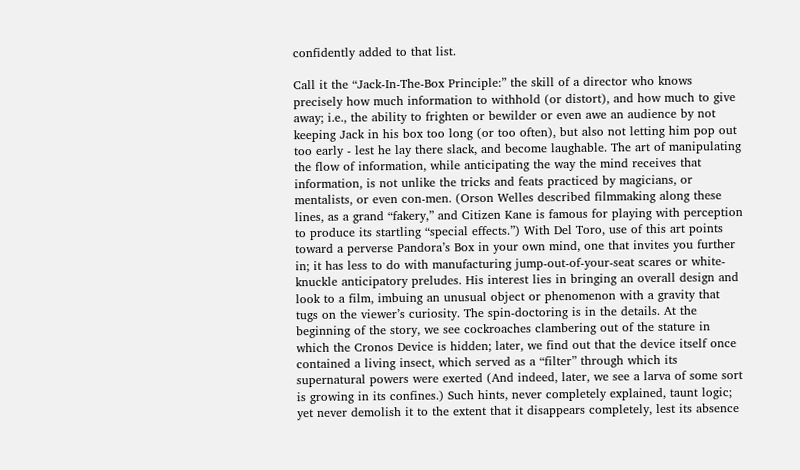confidently added to that list.

Call it the “Jack-In-The-Box Principle:” the skill of a director who knows precisely how much information to withhold (or distort), and how much to give away; i.e., the ability to frighten or bewilder or even awe an audience by not keeping Jack in his box too long (or too often), but also not letting him pop out too early - lest he lay there slack, and become laughable. The art of manipulating the flow of information, while anticipating the way the mind receives that information, is not unlike the tricks and feats practiced by magicians, or mentalists, or even con-men. (Orson Welles described filmmaking along these lines, as a grand “fakery,” and Citizen Kane is famous for playing with perception to produce its startling “special effects.”) With Del Toro, use of this art points toward a perverse Pandora’s Box in your own mind, one that invites you further in; it has less to do with manufacturing jump-out-of-your-seat scares or white-knuckle anticipatory preludes. His interest lies in bringing an overall design and look to a film, imbuing an unusual object or phenomenon with a gravity that tugs on the viewer’s curiosity. The spin-doctoring is in the details. At the beginning of the story, we see cockroaches clambering out of the stature in which the Cronos Device is hidden; later, we find out that the device itself once contained a living insect, which served as a “filter” through which its supernatural powers were exerted (And indeed, later, we see a larva of some sort is growing in its confines.) Such hints, never completely explained, taunt logic; yet never demolish it to the extent that it disappears completely, lest its absence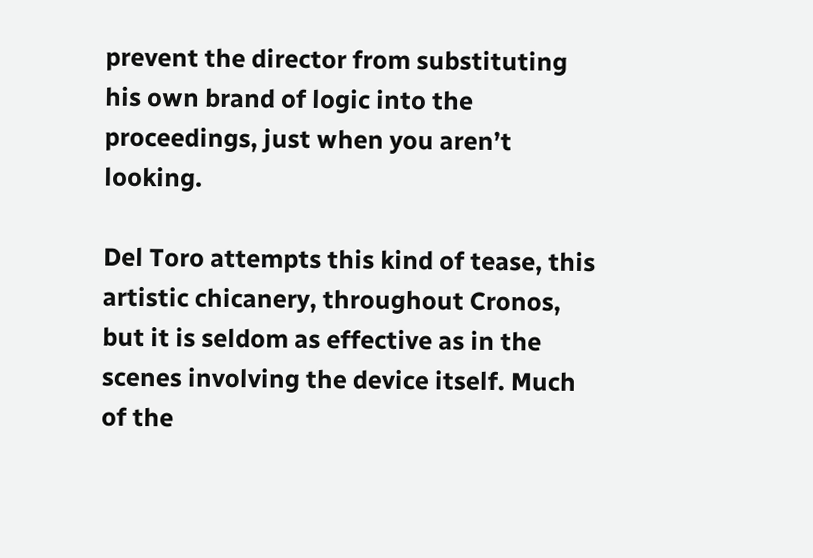prevent the director from substituting his own brand of logic into the proceedings, just when you aren’t looking.

Del Toro attempts this kind of tease, this artistic chicanery, throughout Cronos, but it is seldom as effective as in the scenes involving the device itself. Much of the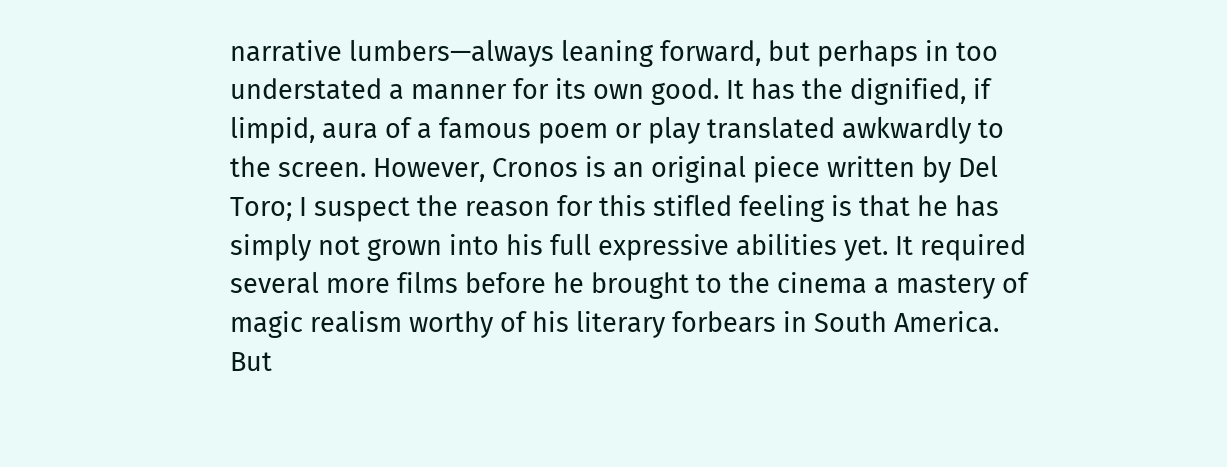narrative lumbers—always leaning forward, but perhaps in too understated a manner for its own good. It has the dignified, if limpid, aura of a famous poem or play translated awkwardly to the screen. However, Cronos is an original piece written by Del Toro; I suspect the reason for this stifled feeling is that he has simply not grown into his full expressive abilities yet. It required several more films before he brought to the cinema a mastery of magic realism worthy of his literary forbears in South America. But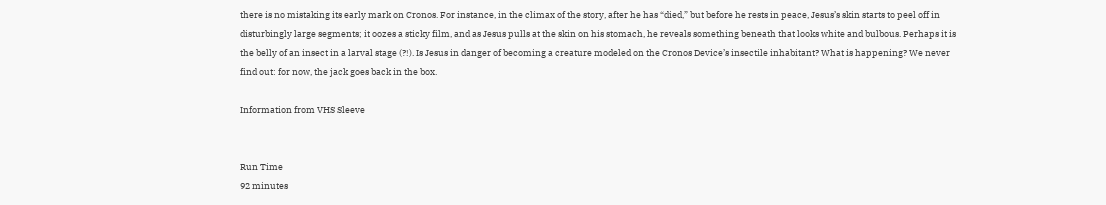there is no mistaking its early mark on Cronos. For instance, in the climax of the story, after he has “died,” but before he rests in peace, Jesus’s skin starts to peel off in disturbingly large segments; it oozes a sticky film, and as Jesus pulls at the skin on his stomach, he reveals something beneath that looks white and bulbous. Perhaps it is the belly of an insect in a larval stage (?!). Is Jesus in danger of becoming a creature modeled on the Cronos Device’s insectile inhabitant? What is happening? We never find out: for now, the jack goes back in the box.

Information from VHS Sleeve


Run Time
92 minutes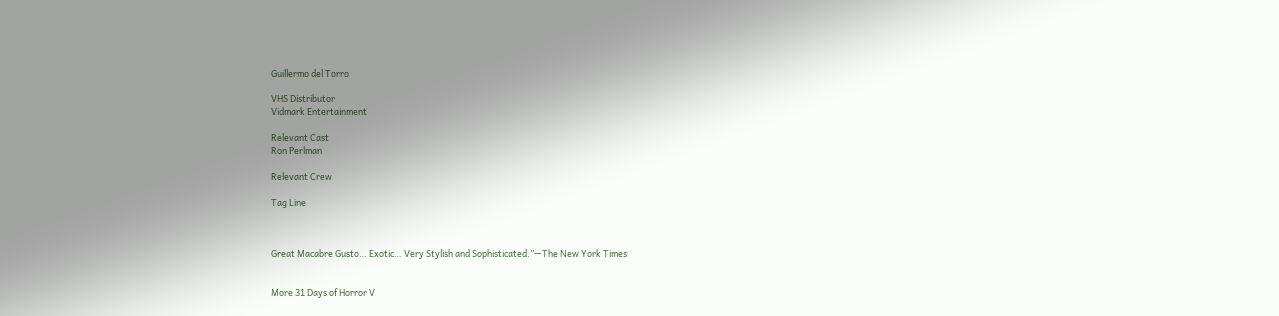Guillermo del Torro

VHS Distributor
Vidmark Entertainment

Relevant Cast
Ron Perlman

Relevant Crew

Tag Line



Great Macabre Gusto… Exotic… Very Stylish and Sophisticated.”—The New York Times


More 31 Days of Horror V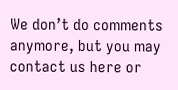We don’t do comments anymore, but you may contact us here or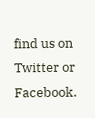find us on Twitter or Facebook.